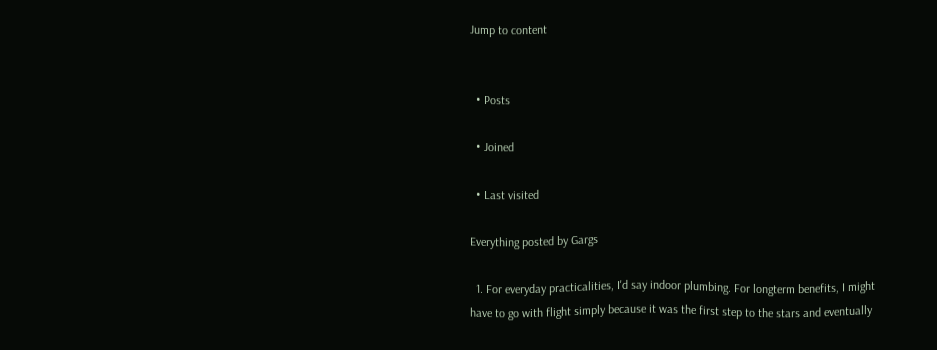Jump to content


  • Posts

  • Joined

  • Last visited

Everything posted by Gargs

  1. For everyday practicalities, I'd say indoor plumbing. For longterm benefits, I might have to go with flight simply because it was the first step to the stars and eventually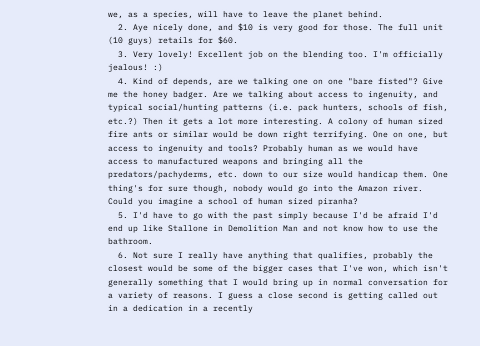we, as a species, will have to leave the planet behind.
  2. Aye nicely done, and $10 is very good for those. The full unit (10 guys) retails for $60.
  3. Very lovely! Excellent job on the blending too. I'm officially jealous! :)
  4. Kind of depends, are we talking one on one "bare fisted"? Give me the honey badger. Are we talking about access to ingenuity, and typical social/hunting patterns (i.e. pack hunters, schools of fish, etc.?) Then it gets a lot more interesting. A colony of human sized fire ants or similar would be down right terrifying. One on one, but access to ingenuity and tools? Probably human as we would have access to manufactured weapons and bringing all the predators/pachyderms, etc. down to our size would handicap them. One thing's for sure though, nobody would go into the Amazon river. Could you imagine a school of human sized piranha?
  5. I'd have to go with the past simply because I'd be afraid I'd end up like Stallone in Demolition Man and not know how to use the bathroom.
  6. Not sure I really have anything that qualifies, probably the closest would be some of the bigger cases that I've won, which isn't generally something that I would bring up in normal conversation for a variety of reasons. I guess a close second is getting called out in a dedication in a recently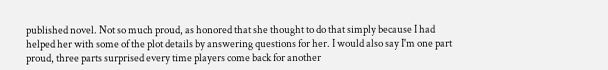published novel. Not so much proud, as honored that she thought to do that simply because I had helped her with some of the plot details by answering questions for her. I would also say I'm one part proud, three parts surprised every time players come back for another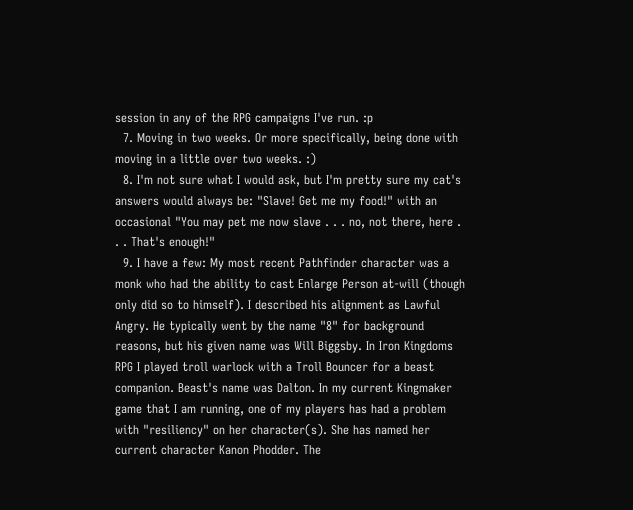session in any of the RPG campaigns I've run. :p
  7. Moving in two weeks. Or more specifically, being done with moving in a little over two weeks. :)
  8. I'm not sure what I would ask, but I'm pretty sure my cat's answers would always be: "Slave! Get me my food!" with an occasional "You may pet me now slave . . . no, not there, here . . . That's enough!"
  9. I have a few: My most recent Pathfinder character was a monk who had the ability to cast Enlarge Person at-will (though only did so to himself). I described his alignment as Lawful Angry. He typically went by the name "8" for background reasons, but his given name was Will Biggsby. In Iron Kingdoms RPG I played troll warlock with a Troll Bouncer for a beast companion. Beast's name was Dalton. In my current Kingmaker game that I am running, one of my players has had a problem with "resiliency" on her character(s). She has named her current character Kanon Phodder. The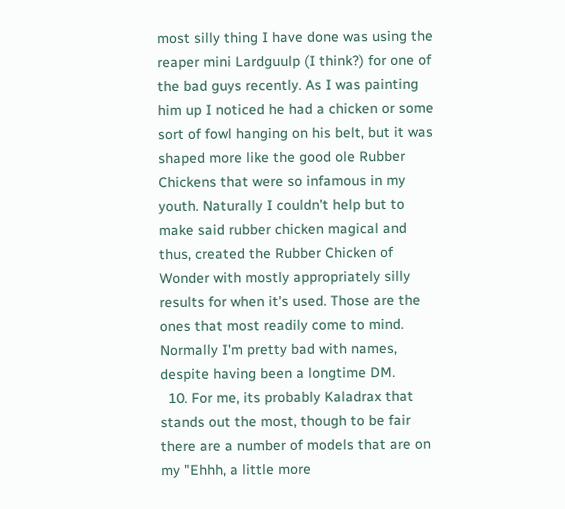most silly thing I have done was using the reaper mini Lardguulp (I think?) for one of the bad guys recently. As I was painting him up I noticed he had a chicken or some sort of fowl hanging on his belt, but it was shaped more like the good ole Rubber Chickens that were so infamous in my youth. Naturally I couldn't help but to make said rubber chicken magical and thus, created the Rubber Chicken of Wonder with mostly appropriately silly results for when it's used. Those are the ones that most readily come to mind. Normally I'm pretty bad with names, despite having been a longtime DM.
  10. For me, its probably Kaladrax that stands out the most, though to be fair there are a number of models that are on my "Ehhh, a little more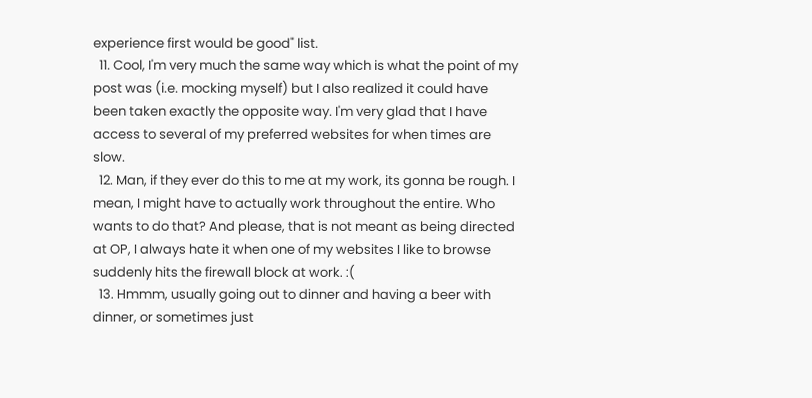experience first would be good" list.
  11. Cool, I'm very much the same way which is what the point of my post was (i.e. mocking myself) but I also realized it could have been taken exactly the opposite way. I'm very glad that I have access to several of my preferred websites for when times are slow.
  12. Man, if they ever do this to me at my work, its gonna be rough. I mean, I might have to actually work throughout the entire. Who wants to do that? And please, that is not meant as being directed at OP, I always hate it when one of my websites I like to browse suddenly hits the firewall block at work. :(
  13. Hmmm, usually going out to dinner and having a beer with dinner, or sometimes just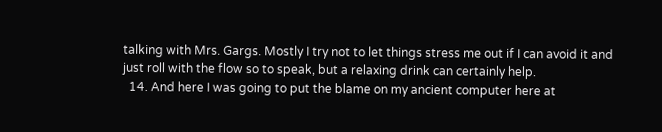talking with Mrs. Gargs. Mostly I try not to let things stress me out if I can avoid it and just roll with the flow so to speak, but a relaxing drink can certainly help.
  14. And here I was going to put the blame on my ancient computer here at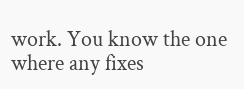work. You know the one where any fixes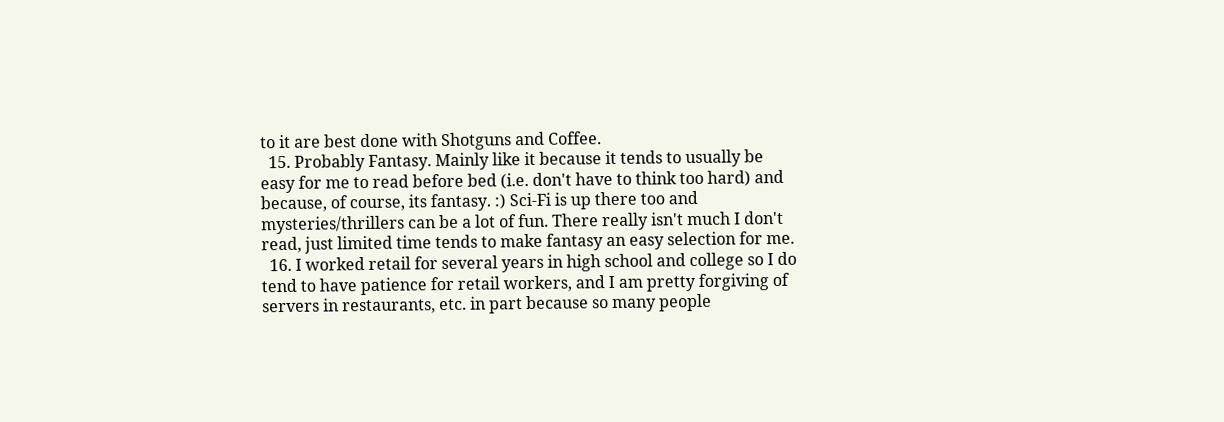to it are best done with Shotguns and Coffee.
  15. Probably Fantasy. Mainly like it because it tends to usually be easy for me to read before bed (i.e. don't have to think too hard) and because, of course, its fantasy. :) Sci-Fi is up there too and mysteries/thrillers can be a lot of fun. There really isn't much I don't read, just limited time tends to make fantasy an easy selection for me.
  16. I worked retail for several years in high school and college so I do tend to have patience for retail workers, and I am pretty forgiving of servers in restaurants, etc. in part because so many people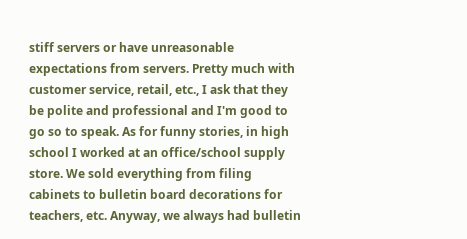stiff servers or have unreasonable expectations from servers. Pretty much with customer service, retail, etc., I ask that they be polite and professional and I'm good to go so to speak. As for funny stories, in high school I worked at an office/school supply store. We sold everything from filing cabinets to bulletin board decorations for teachers, etc. Anyway, we always had bulletin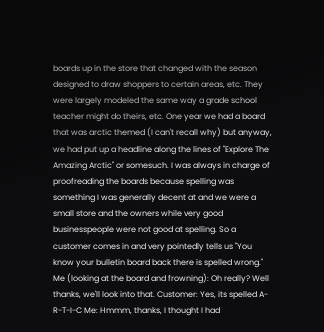boards up in the store that changed with the season designed to draw shoppers to certain areas, etc. They were largely modeled the same way a grade school teacher might do theirs, etc. One year we had a board that was arctic themed (I can't recall why) but anyway, we had put up a headline along the lines of "Explore The Amazing Arctic" or somesuch. I was always in charge of proofreading the boards because spelling was something I was generally decent at and we were a small store and the owners while very good businesspeople were not good at spelling. So a customer comes in and very pointedly tells us "You know your bulletin board back there is spelled wrong." Me (looking at the board and frowning): Oh really? Well thanks, we'll look into that. Customer: Yes, its spelled A-R-T-I-C Me: Hmmm, thanks, I thought I had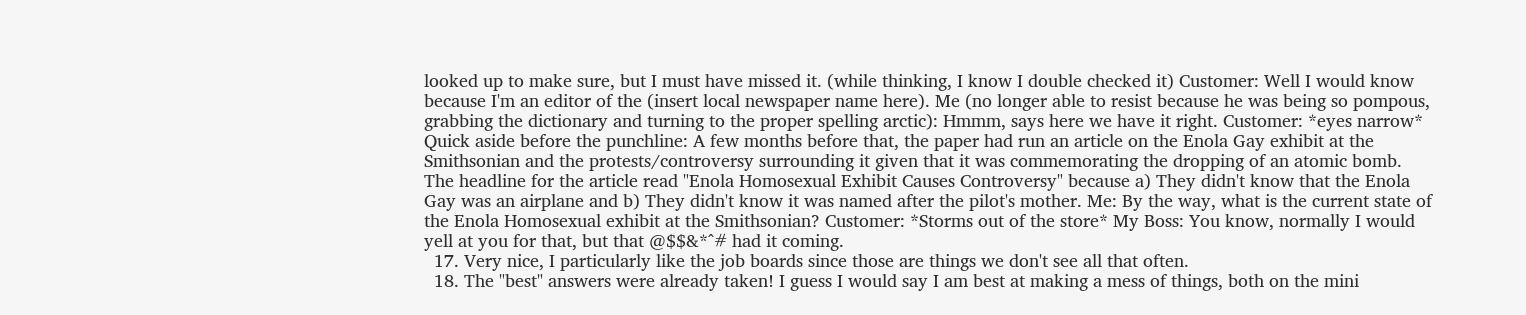looked up to make sure, but I must have missed it. (while thinking, I know I double checked it) Customer: Well I would know because I'm an editor of the (insert local newspaper name here). Me (no longer able to resist because he was being so pompous, grabbing the dictionary and turning to the proper spelling arctic): Hmmm, says here we have it right. Customer: *eyes narrow* Quick aside before the punchline: A few months before that, the paper had run an article on the Enola Gay exhibit at the Smithsonian and the protests/controversy surrounding it given that it was commemorating the dropping of an atomic bomb. The headline for the article read "Enola Homosexual Exhibit Causes Controversy" because a) They didn't know that the Enola Gay was an airplane and b) They didn't know it was named after the pilot's mother. Me: By the way, what is the current state of the Enola Homosexual exhibit at the Smithsonian? Customer: *Storms out of the store* My Boss: You know, normally I would yell at you for that, but that @$$&*^# had it coming.
  17. Very nice, I particularly like the job boards since those are things we don't see all that often.
  18. The "best" answers were already taken! I guess I would say I am best at making a mess of things, both on the mini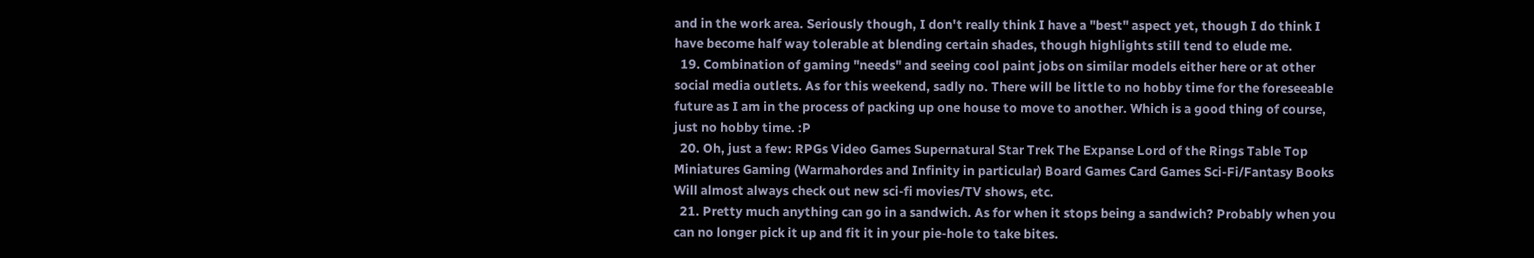and in the work area. Seriously though, I don't really think I have a "best" aspect yet, though I do think I have become half way tolerable at blending certain shades, though highlights still tend to elude me.
  19. Combination of gaming "needs" and seeing cool paint jobs on similar models either here or at other social media outlets. As for this weekend, sadly no. There will be little to no hobby time for the foreseeable future as I am in the process of packing up one house to move to another. Which is a good thing of course, just no hobby time. :P
  20. Oh, just a few: RPGs Video Games Supernatural Star Trek The Expanse Lord of the Rings Table Top Miniatures Gaming (Warmahordes and Infinity in particular) Board Games Card Games Sci-Fi/Fantasy Books Will almost always check out new sci-fi movies/TV shows, etc.
  21. Pretty much anything can go in a sandwich. As for when it stops being a sandwich? Probably when you can no longer pick it up and fit it in your pie-hole to take bites.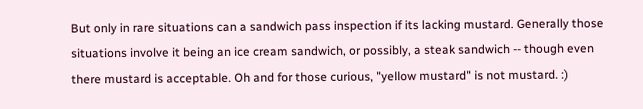But only in rare situations can a sandwich pass inspection if its lacking mustard. Generally those situations involve it being an ice cream sandwich, or possibly, a steak sandwich -- though even there mustard is acceptable. Oh and for those curious, "yellow mustard" is not mustard. :)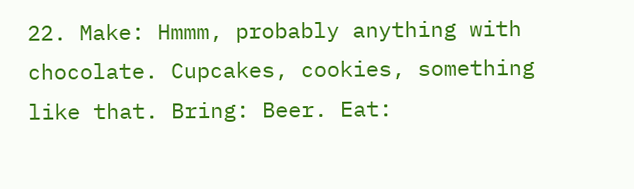22. Make: Hmmm, probably anything with chocolate. Cupcakes, cookies, something like that. Bring: Beer. Eat: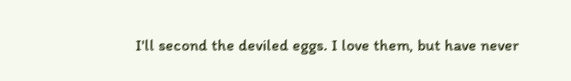I'll second the deviled eggs. I love them, but have never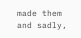made them and sadly,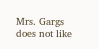Mrs. Gargs does not like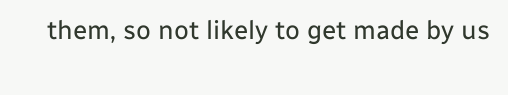them, so not likely to get made by us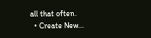all that often.
  • Create New...